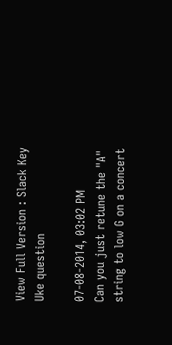View Full Version : Slack Key Uke question

07-08-2014, 03:02 PM
Can you just retune the "A" string to low G on a concert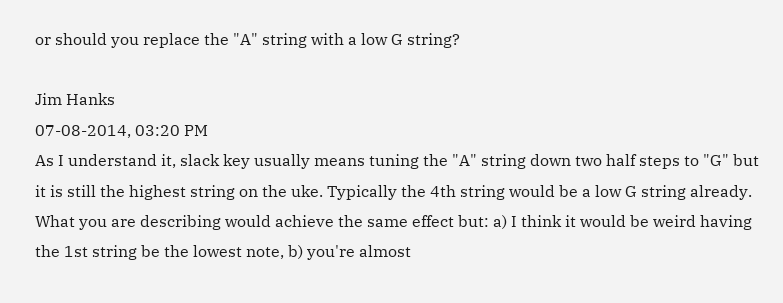or should you replace the "A" string with a low G string?

Jim Hanks
07-08-2014, 03:20 PM
As I understand it, slack key usually means tuning the "A" string down two half steps to "G" but it is still the highest string on the uke. Typically the 4th string would be a low G string already. What you are describing would achieve the same effect but: a) I think it would be weird having the 1st string be the lowest note, b) you're almost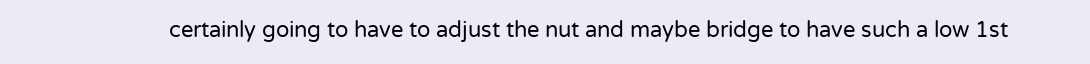certainly going to have to adjust the nut and maybe bridge to have such a low 1st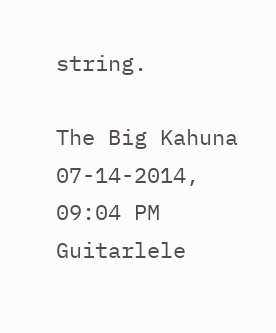string.

The Big Kahuna
07-14-2014, 09:04 PM
Guitarlele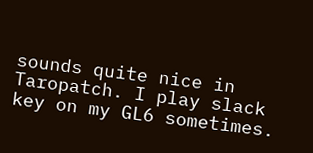sounds quite nice in Taropatch. I play slack key on my GL6 sometimes.